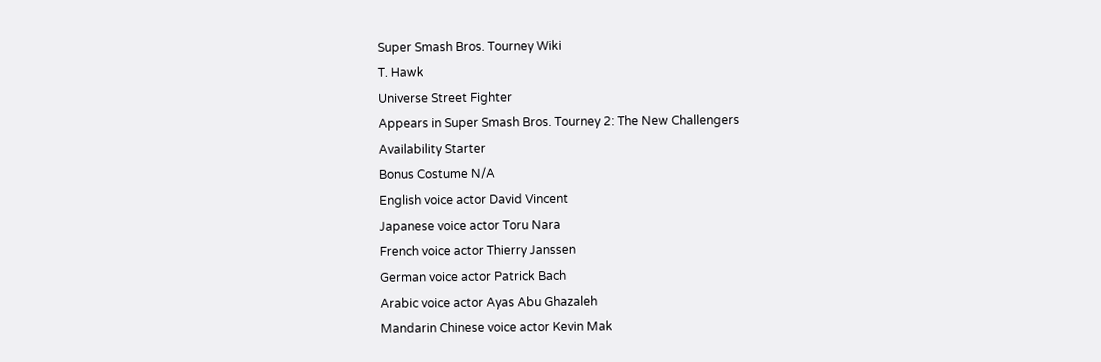Super Smash Bros. Tourney Wiki
T. Hawk
Universe Street Fighter
Appears in Super Smash Bros. Tourney 2: The New Challengers
Availability Starter
Bonus Costume N/A
English voice actor David Vincent
Japanese voice actor Toru Nara
French voice actor Thierry Janssen
German voice actor Patrick Bach
Arabic voice actor Ayas Abu Ghazaleh
Mandarin Chinese voice actor Kevin Mak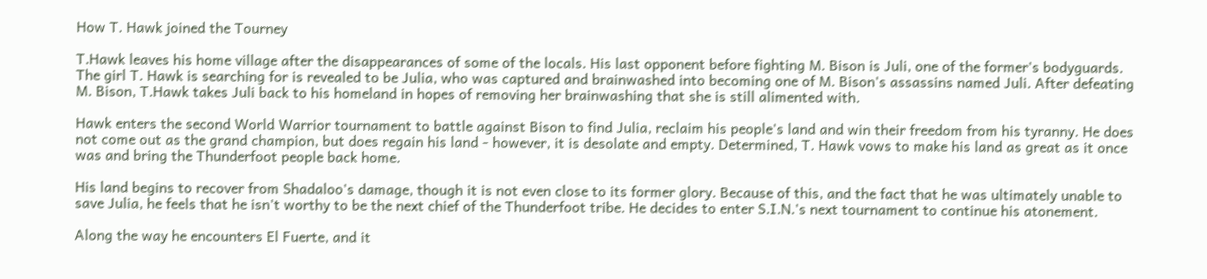How T. Hawk joined the Tourney

T.Hawk leaves his home village after the disappearances of some of the locals. His last opponent before fighting M. Bison is Juli, one of the former's bodyguards. The girl T. Hawk is searching for is revealed to be Julia, who was captured and brainwashed into becoming one of M. Bison's assassins named Juli. After defeating M. Bison, T.Hawk takes Juli back to his homeland in hopes of removing her brainwashing that she is still alimented with.

Hawk enters the second World Warrior tournament to battle against Bison to find Julia, reclaim his people's land and win their freedom from his tyranny. He does not come out as the grand champion, but does regain his land - however, it is desolate and empty. Determined, T. Hawk vows to make his land as great as it once was and bring the Thunderfoot people back home.

His land begins to recover from Shadaloo's damage, though it is not even close to its former glory. Because of this, and the fact that he was ultimately unable to save Julia, he feels that he isn't worthy to be the next chief of the Thunderfoot tribe. He decides to enter S.I.N.'s next tournament to continue his atonement.

Along the way he encounters El Fuerte, and it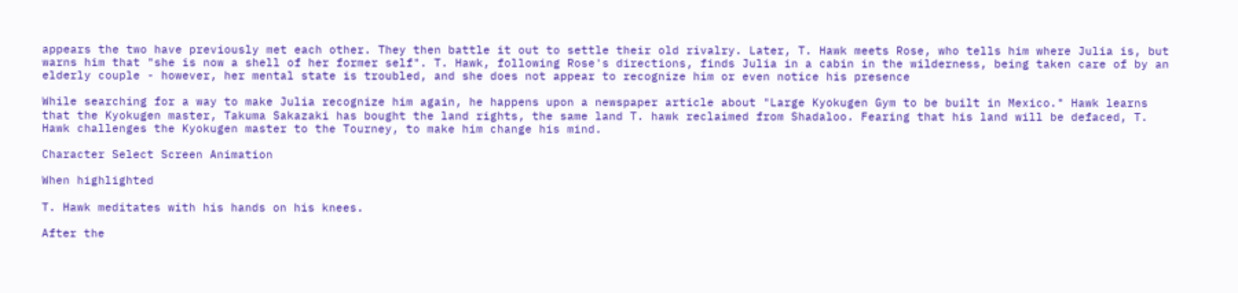appears the two have previously met each other. They then battle it out to settle their old rivalry. Later, T. Hawk meets Rose, who tells him where Julia is, but warns him that "she is now a shell of her former self". T. Hawk, following Rose's directions, finds Julia in a cabin in the wilderness, being taken care of by an elderly couple - however, her mental state is troubled, and she does not appear to recognize him or even notice his presence

While searching for a way to make Julia recognize him again, he happens upon a newspaper article about "Large Kyokugen Gym to be built in Mexico." Hawk learns that the Kyokugen master, Takuma Sakazaki has bought the land rights, the same land T. hawk reclaimed from Shadaloo. Fearing that his land will be defaced, T. Hawk challenges the Kyokugen master to the Tourney, to make him change his mind.

Character Select Screen Animation

When highlighted

T. Hawk meditates with his hands on his knees.

After the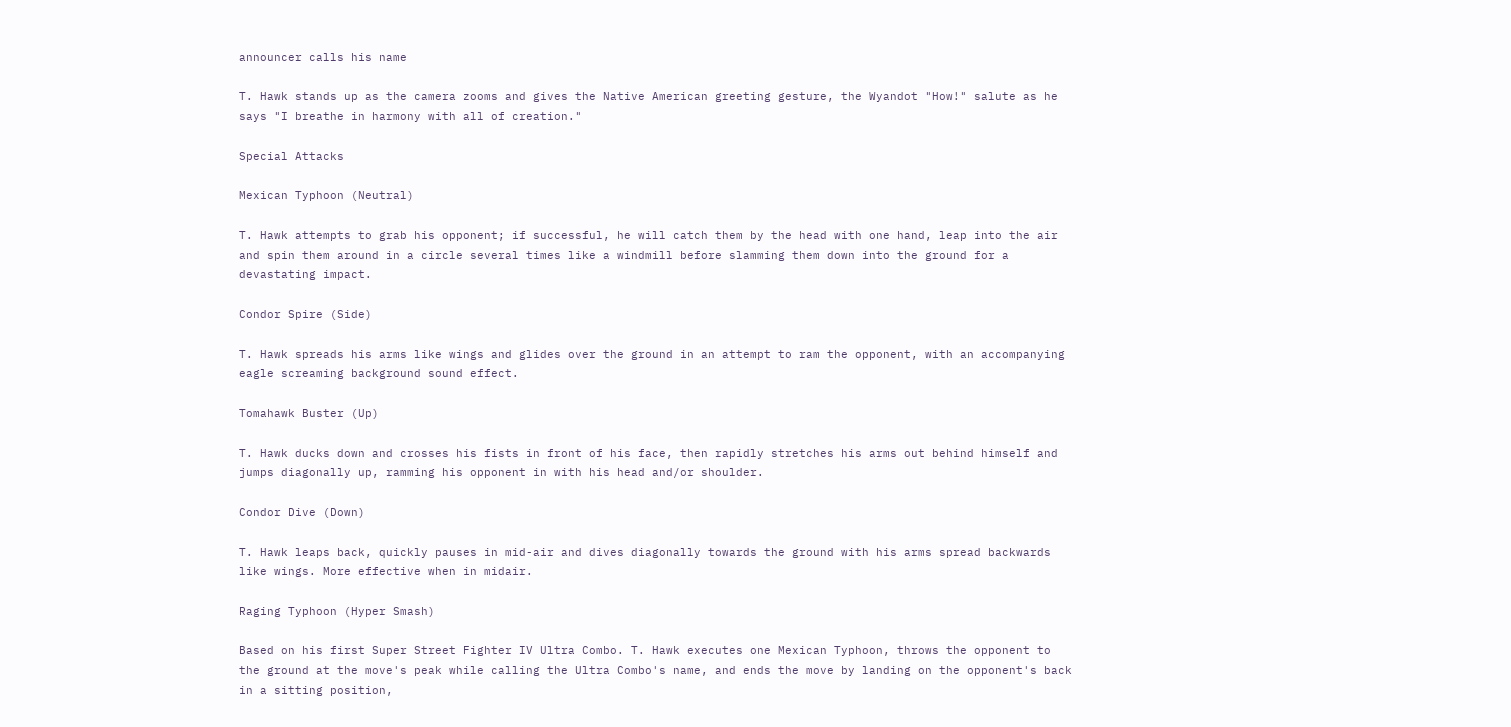announcer calls his name

T. Hawk stands up as the camera zooms and gives the Native American greeting gesture, the Wyandot "How!" salute as he says "I breathe in harmony with all of creation."

Special Attacks

Mexican Typhoon (Neutral)

T. Hawk attempts to grab his opponent; if successful, he will catch them by the head with one hand, leap into the air and spin them around in a circle several times like a windmill before slamming them down into the ground for a devastating impact.

Condor Spire (Side)

T. Hawk spreads his arms like wings and glides over the ground in an attempt to ram the opponent, with an accompanying eagle screaming background sound effect.

Tomahawk Buster (Up)

T. Hawk ducks down and crosses his fists in front of his face, then rapidly stretches his arms out behind himself and jumps diagonally up, ramming his opponent in with his head and/or shoulder.

Condor Dive (Down)

T. Hawk leaps back, quickly pauses in mid-air and dives diagonally towards the ground with his arms spread backwards like wings. More effective when in midair.

Raging Typhoon (Hyper Smash)

Based on his first Super Street Fighter IV Ultra Combo. T. Hawk executes one Mexican Typhoon, throws the opponent to the ground at the move's peak while calling the Ultra Combo's name, and ends the move by landing on the opponent's back in a sitting position,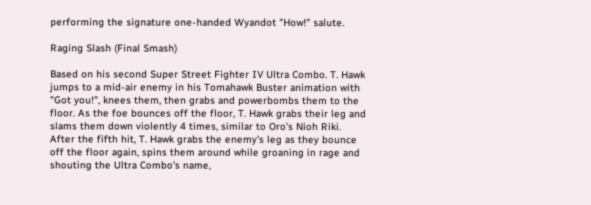performing the signature one-handed Wyandot "How!" salute.

Raging Slash (Final Smash)

Based on his second Super Street Fighter IV Ultra Combo. T. Hawk jumps to a mid-air enemy in his Tomahawk Buster animation with "Got you!", knees them, then grabs and powerbombs them to the floor. As the foe bounces off the floor, T. Hawk grabs their leg and slams them down violently 4 times, similar to Oro's Nioh Riki. After the fifth hit, T. Hawk grabs the enemy's leg as they bounce off the floor again, spins them around while groaning in rage and shouting the Ultra Combo's name,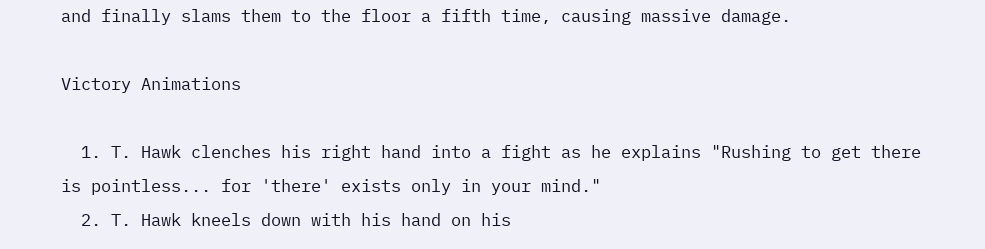and finally slams them to the floor a fifth time, causing massive damage.

Victory Animations

  1. T. Hawk clenches his right hand into a fight as he explains "Rushing to get there is pointless... for 'there' exists only in your mind."
  2. T. Hawk kneels down with his hand on his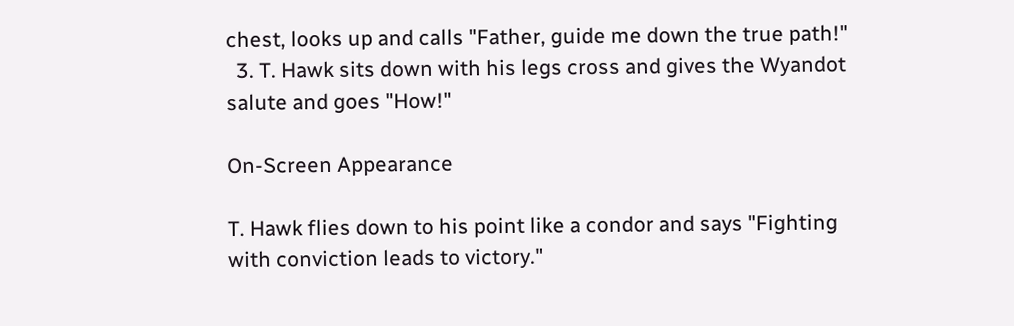chest, looks up and calls "Father, guide me down the true path!"
  3. T. Hawk sits down with his legs cross and gives the Wyandot salute and goes "How!"

On-Screen Appearance

T. Hawk flies down to his point like a condor and says "Fighting with conviction leads to victory."